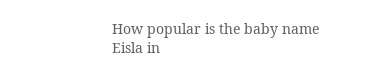How popular is the baby name Eisla in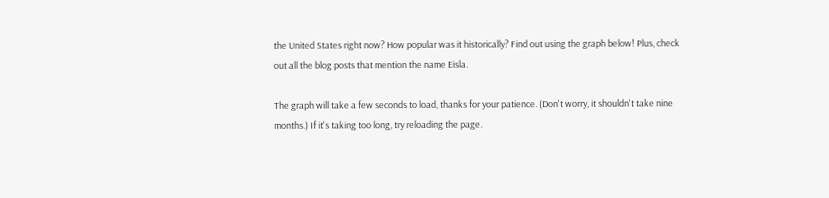the United States right now? How popular was it historically? Find out using the graph below! Plus, check out all the blog posts that mention the name Eisla.

The graph will take a few seconds to load, thanks for your patience. (Don't worry, it shouldn't take nine months.) If it's taking too long, try reloading the page.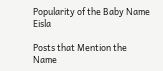Popularity of the Baby Name Eisla

Posts that Mention the Name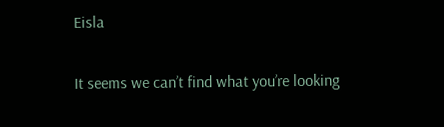Eisla

It seems we can’t find what you’re looking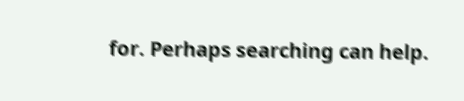for. Perhaps searching can help.